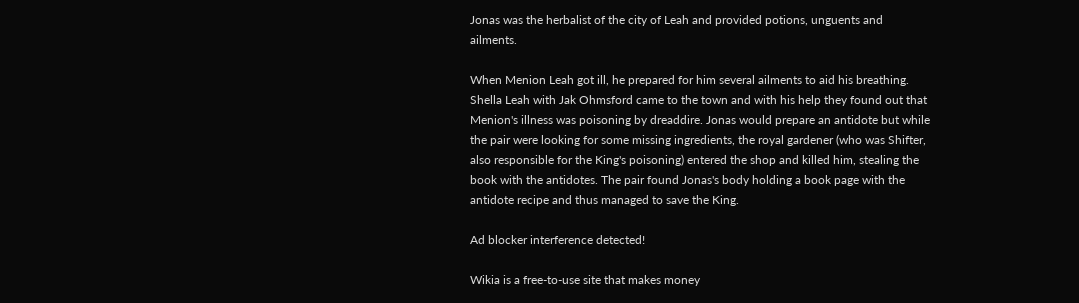Jonas was the herbalist of the city of Leah and provided potions, unguents and ailments.

When Menion Leah got ill, he prepared for him several ailments to aid his breathing. Shella Leah with Jak Ohmsford came to the town and with his help they found out that Menion's illness was poisoning by dreaddire. Jonas would prepare an antidote but while the pair were looking for some missing ingredients, the royal gardener (who was Shifter, also responsible for the King's poisoning) entered the shop and killed him, stealing the book with the antidotes. The pair found Jonas's body holding a book page with the antidote recipe and thus managed to save the King.

Ad blocker interference detected!

Wikia is a free-to-use site that makes money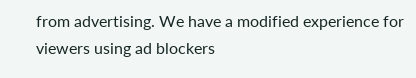from advertising. We have a modified experience for viewers using ad blockers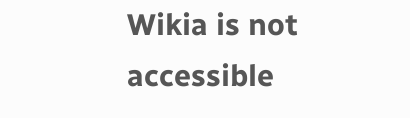Wikia is not accessible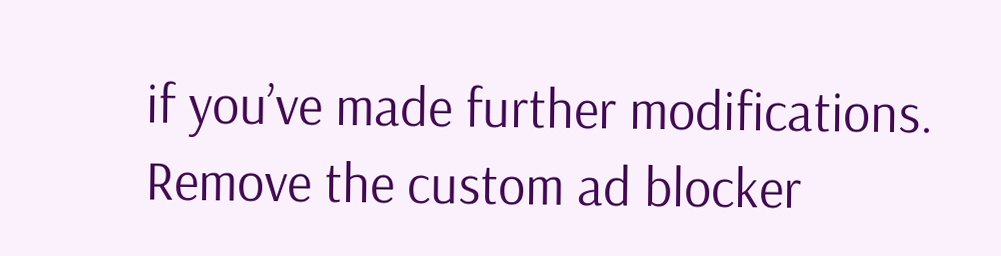if you’ve made further modifications. Remove the custom ad blocker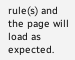rule(s) and the page will load as expected.